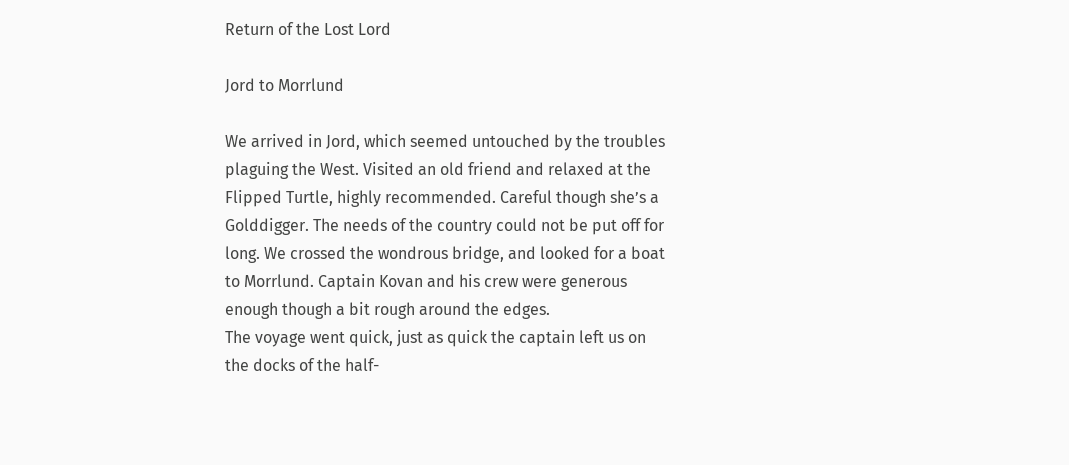Return of the Lost Lord

Jord to Morrlund

We arrived in Jord, which seemed untouched by the troubles plaguing the West. Visited an old friend and relaxed at the Flipped Turtle, highly recommended. Careful though she’s a Golddigger. The needs of the country could not be put off for long. We crossed the wondrous bridge, and looked for a boat to Morrlund. Captain Kovan and his crew were generous enough though a bit rough around the edges.
The voyage went quick, just as quick the captain left us on the docks of the half-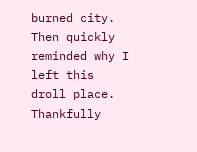burned city. Then quickly reminded why I left this droll place. Thankfully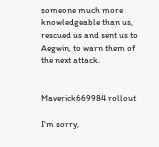someone much more knowledgeable than us, rescued us and sent us to Aegwin, to warn them of the next attack.


Maverick669984 rollout

I'm sorry,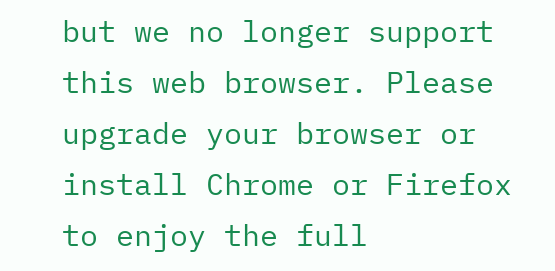but we no longer support this web browser. Please upgrade your browser or install Chrome or Firefox to enjoy the full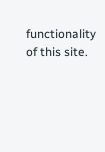functionality of this site.